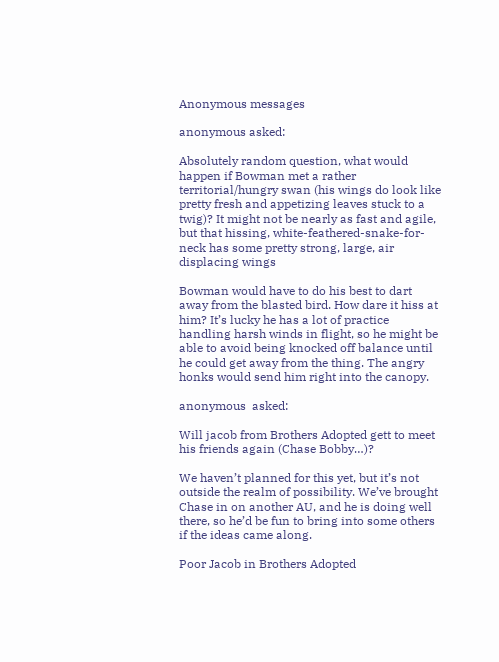Anonymous messages

anonymous asked:

Absolutely random question, what would happen if Bowman met a rather territorial/hungry swan (his wings do look like pretty fresh and appetizing leaves stuck to a twig)? It might not be nearly as fast and agile, but that hissing, white-feathered-snake-for-neck has some pretty strong, large, air displacing wings

Bowman would have to do his best to dart away from the blasted bird. How dare it hiss at him? It’s lucky he has a lot of practice handling harsh winds in flight, so he might be able to avoid being knocked off balance until he could get away from the thing. The angry honks would send him right into the canopy.

anonymous  asked:

Will jacob from Brothers Adopted gett to meet his friends again (Chase Bobby…)?

We haven’t planned for this yet, but it’s not outside the realm of possibility. We’ve brought Chase in on another AU, and he is doing well there, so he’d be fun to bring into some others if the ideas came along.

Poor Jacob in Brothers Adopted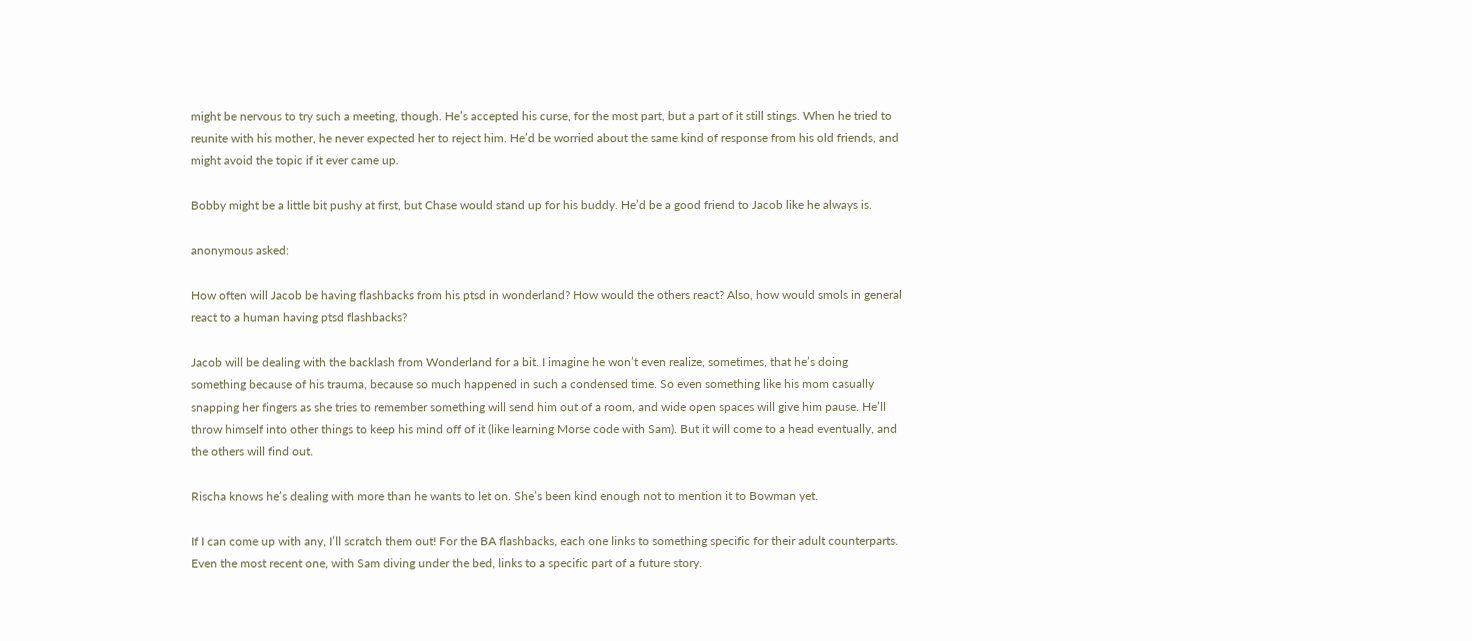might be nervous to try such a meeting, though. He’s accepted his curse, for the most part, but a part of it still stings. When he tried to reunite with his mother, he never expected her to reject him. He’d be worried about the same kind of response from his old friends, and might avoid the topic if it ever came up.

Bobby might be a little bit pushy at first, but Chase would stand up for his buddy. He’d be a good friend to Jacob like he always is.

anonymous asked:

How often will Jacob be having flashbacks from his ptsd in wonderland? How would the others react? Also, how would smols in general react to a human having ptsd flashbacks?

Jacob will be dealing with the backlash from Wonderland for a bit. I imagine he won’t even realize, sometimes, that he’s doing something because of his trauma, because so much happened in such a condensed time. So even something like his mom casually snapping her fingers as she tries to remember something will send him out of a room, and wide open spaces will give him pause. He’ll throw himself into other things to keep his mind off of it (like learning Morse code with Sam). But it will come to a head eventually, and the others will find out.

Rischa knows he’s dealing with more than he wants to let on. She’s been kind enough not to mention it to Bowman yet.

If I can come up with any, I’ll scratch them out! For the BA flashbacks, each one links to something specific for their adult counterparts. Even the most recent one, with Sam diving under the bed, links to a specific part of a future story.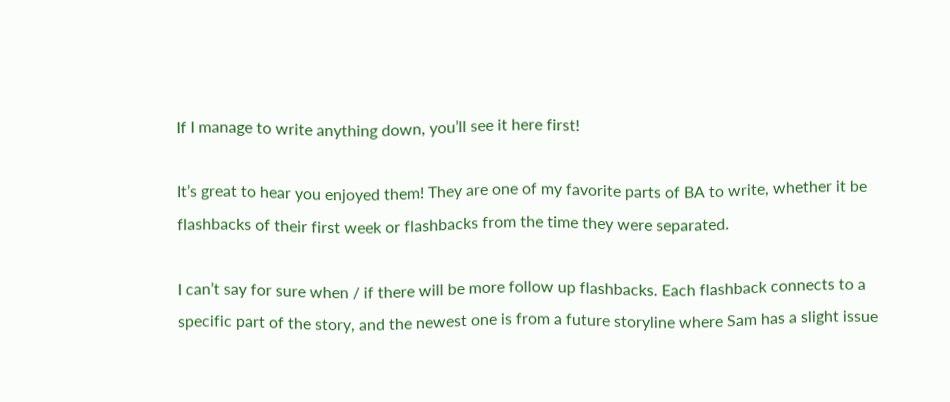If I manage to write anything down, you’ll see it here first!

It’s great to hear you enjoyed them! They are one of my favorite parts of BA to write, whether it be flashbacks of their first week or flashbacks from the time they were separated.

I can’t say for sure when / if there will be more follow up flashbacks. Each flashback connects to a specific part of the story, and the newest one is from a future storyline where Sam has a slight issue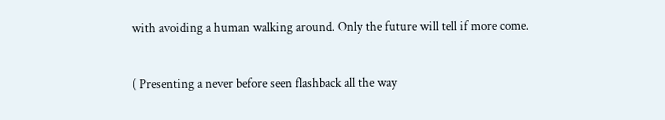with avoiding a human walking around. Only the future will tell if more come.


( Presenting a never before seen flashback all the way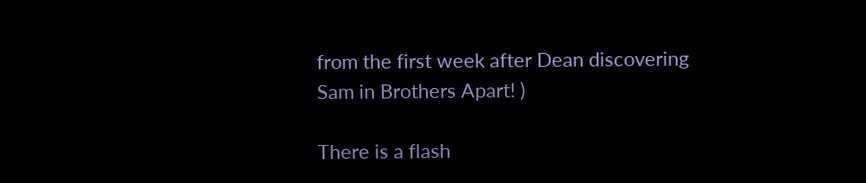from the first week after Dean discovering Sam in Brothers Apart! )

There is a flash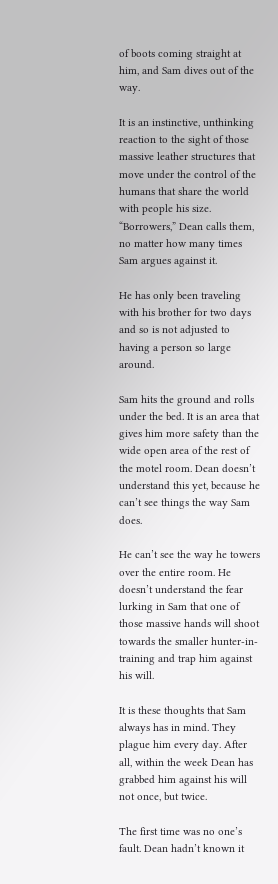of boots coming straight at him, and Sam dives out of the way.

It is an instinctive, unthinking reaction to the sight of those massive leather structures that move under the control of the humans that share the world with people his size. “Borrowers,” Dean calls them, no matter how many times Sam argues against it.

He has only been traveling with his brother for two days and so is not adjusted to having a person so large around.

Sam hits the ground and rolls under the bed. It is an area that gives him more safety than the wide open area of the rest of the motel room. Dean doesn’t understand this yet, because he can’t see things the way Sam does.

He can’t see the way he towers over the entire room. He doesn’t understand the fear lurking in Sam that one of those massive hands will shoot towards the smaller hunter-in-training and trap him against his will.

It is these thoughts that Sam always has in mind. They plague him every day. After all, within the week Dean has grabbed him against his will not once, but twice.

The first time was no one’s fault. Dean hadn’t known it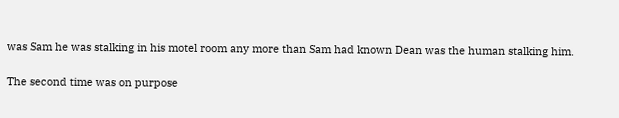was Sam he was stalking in his motel room any more than Sam had known Dean was the human stalking him.

The second time was on purpose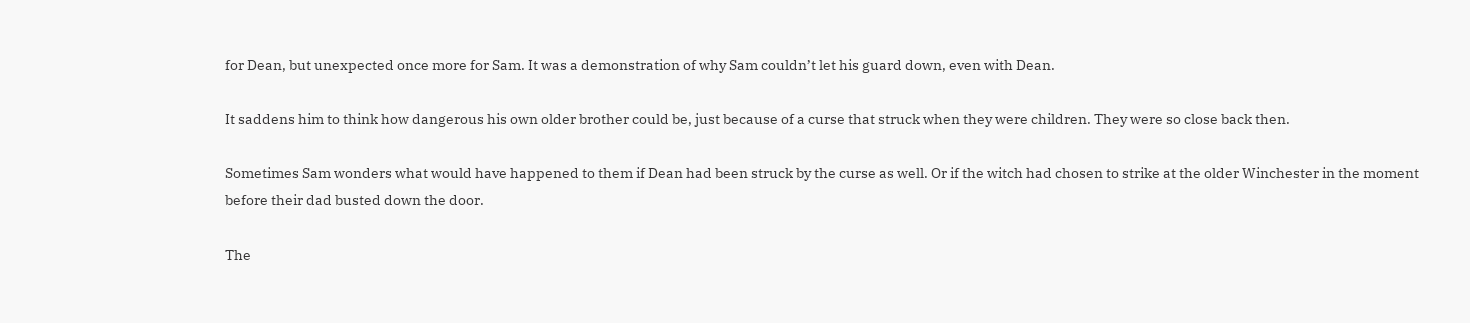for Dean, but unexpected once more for Sam. It was a demonstration of why Sam couldn’t let his guard down, even with Dean.

It saddens him to think how dangerous his own older brother could be, just because of a curse that struck when they were children. They were so close back then.

Sometimes Sam wonders what would have happened to them if Dean had been struck by the curse as well. Or if the witch had chosen to strike at the older Winchester in the moment before their dad busted down the door.

The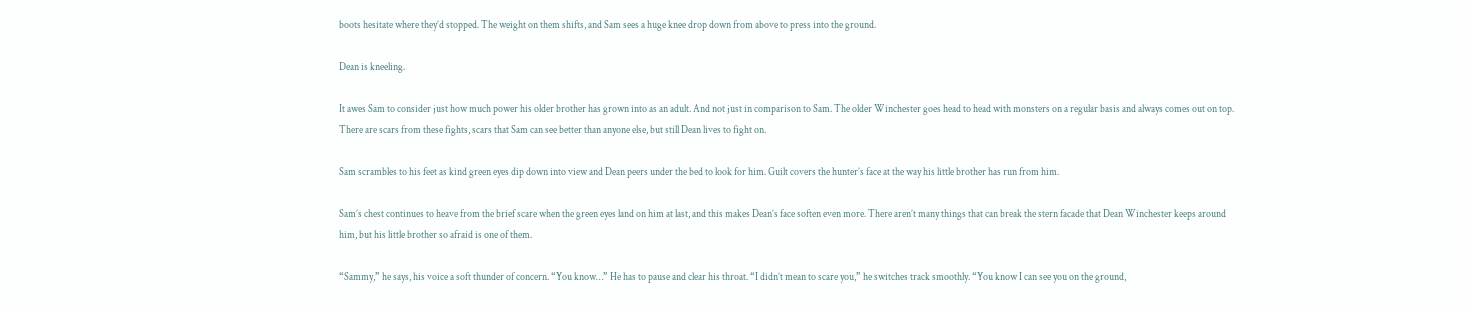boots hesitate where they’d stopped. The weight on them shifts, and Sam sees a huge knee drop down from above to press into the ground.

Dean is kneeling.

It awes Sam to consider just how much power his older brother has grown into as an adult. And not just in comparison to Sam. The older Winchester goes head to head with monsters on a regular basis and always comes out on top. There are scars from these fights, scars that Sam can see better than anyone else, but still Dean lives to fight on.

Sam scrambles to his feet as kind green eyes dip down into view and Dean peers under the bed to look for him. Guilt covers the hunter’s face at the way his little brother has run from him.

Sam’s chest continues to heave from the brief scare when the green eyes land on him at last, and this makes Dean’s face soften even more. There aren’t many things that can break the stern facade that Dean Winchester keeps around him, but his little brother so afraid is one of them.

“Sammy,” he says, his voice a soft thunder of concern. “You know…” He has to pause and clear his throat. “I didn’t mean to scare you,” he switches track smoothly. “You know I can see you on the ground,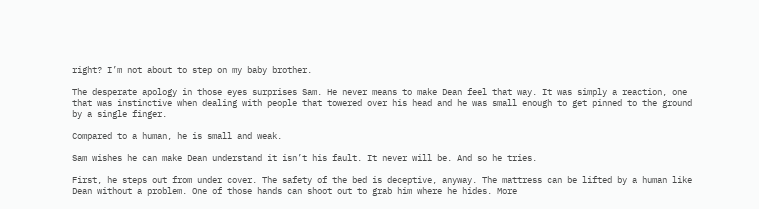right? I’m not about to step on my baby brother.

The desperate apology in those eyes surprises Sam. He never means to make Dean feel that way. It was simply a reaction, one that was instinctive when dealing with people that towered over his head and he was small enough to get pinned to the ground by a single finger.

Compared to a human, he is small and weak.

Sam wishes he can make Dean understand it isn’t his fault. It never will be. And so he tries.

First, he steps out from under cover. The safety of the bed is deceptive, anyway. The mattress can be lifted by a human like Dean without a problem. One of those hands can shoot out to grab him where he hides. More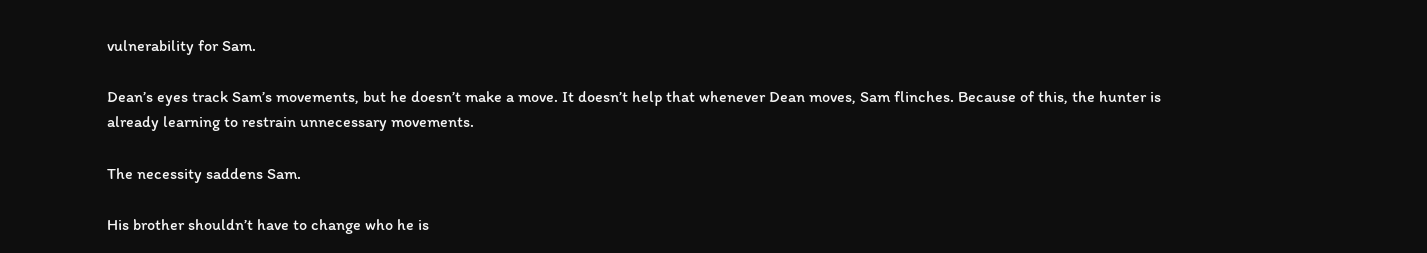vulnerability for Sam.

Dean’s eyes track Sam’s movements, but he doesn’t make a move. It doesn’t help that whenever Dean moves, Sam flinches. Because of this, the hunter is already learning to restrain unnecessary movements.

The necessity saddens Sam.

His brother shouldn’t have to change who he is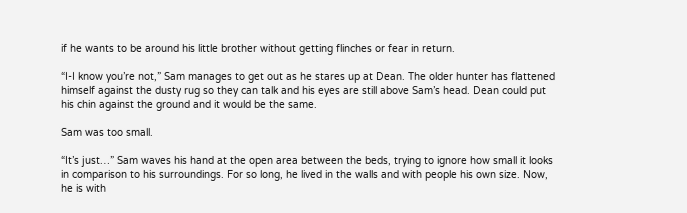if he wants to be around his little brother without getting flinches or fear in return.

“I-I know you’re not,” Sam manages to get out as he stares up at Dean. The older hunter has flattened himself against the dusty rug so they can talk and his eyes are still above Sam’s head. Dean could put his chin against the ground and it would be the same.

Sam was too small.

“It’s just…” Sam waves his hand at the open area between the beds, trying to ignore how small it looks in comparison to his surroundings. For so long, he lived in the walls and with people his own size. Now, he is with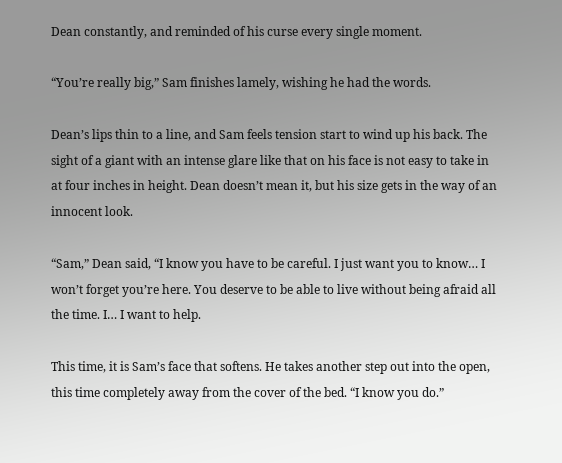Dean constantly, and reminded of his curse every single moment.

“You’re really big,” Sam finishes lamely, wishing he had the words.

Dean’s lips thin to a line, and Sam feels tension start to wind up his back. The sight of a giant with an intense glare like that on his face is not easy to take in at four inches in height. Dean doesn’t mean it, but his size gets in the way of an innocent look.

“Sam,” Dean said, “I know you have to be careful. I just want you to know… I won’t forget you’re here. You deserve to be able to live without being afraid all the time. I… I want to help.

This time, it is Sam’s face that softens. He takes another step out into the open, this time completely away from the cover of the bed. “I know you do.”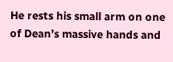He rests his small arm on one of Dean’s massive hands and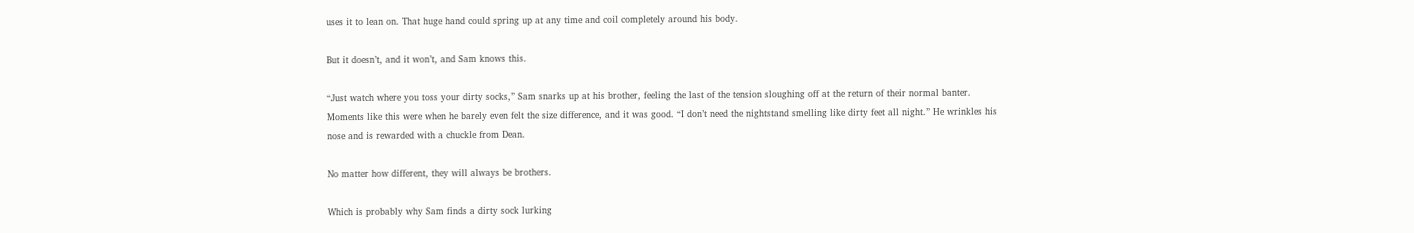uses it to lean on. That huge hand could spring up at any time and coil completely around his body.

But it doesn’t, and it won’t, and Sam knows this.

“Just watch where you toss your dirty socks,” Sam snarks up at his brother, feeling the last of the tension sloughing off at the return of their normal banter. Moments like this were when he barely even felt the size difference, and it was good. “I don’t need the nightstand smelling like dirty feet all night.” He wrinkles his nose and is rewarded with a chuckle from Dean.

No matter how different, they will always be brothers.

Which is probably why Sam finds a dirty sock lurking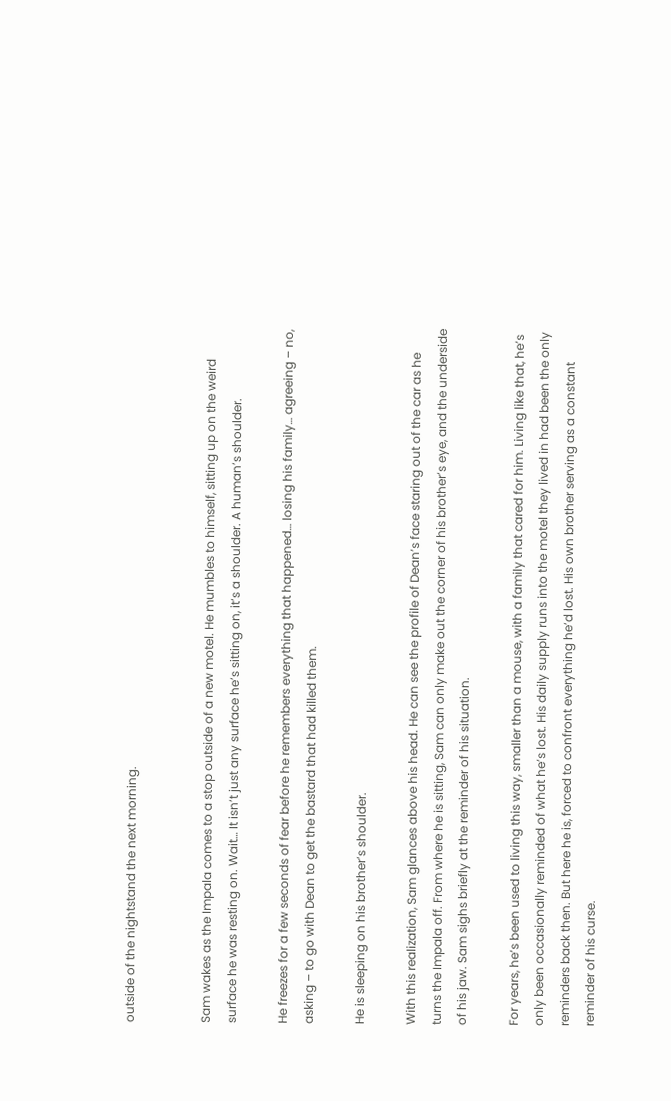outside of the nightstand the next morning.


Sam wakes as the Impala comes to a stop outside of a new motel. He mumbles to himself, sitting up on the weird surface he was resting on. Wait… It isn’t just any surface he’s sitting on, it’s a shoulder. A human’s shoulder.

He freezes for a few seconds of fear before he remembers everything that happened… losing his family… agreeing – no, asking – to go with Dean to get the bastard that had killed them.

He is sleeping on his brother’s shoulder.

With this realization, Sam glances above his head. He can see the profile of Dean’s face staring out of the car as he turns the Impala off. From where he is sitting, Sam can only make out the corner of his brother’s eye, and the underside of his jaw. Sam sighs briefly at the reminder of his situation.

For years, he’s been used to living this way, smaller than a mouse, with a family that cared for him. Living like that, he’s only been occasionally reminded of what he’s lost. His daily supply runs into the motel they lived in had been the only reminders back then. But here he is, forced to confront everything he’d lost. His own brother serving as a constant reminder of his curse.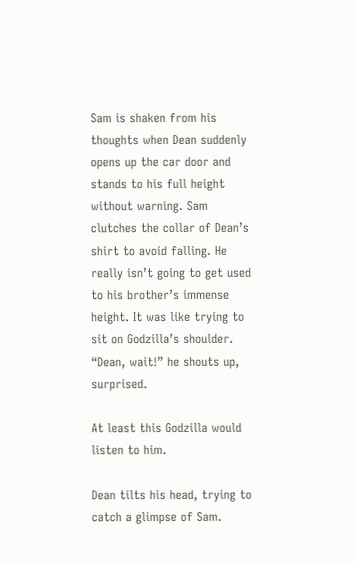Sam is shaken from his thoughts when Dean suddenly opens up the car door and stands to his full height without warning. Sam clutches the collar of Dean’s shirt to avoid falling. He really isn’t going to get used to his brother’s immense height. It was like trying to sit on Godzilla’s shoulder. “Dean, wait!” he shouts up, surprised.

At least this Godzilla would listen to him.

Dean tilts his head, trying to catch a glimpse of Sam.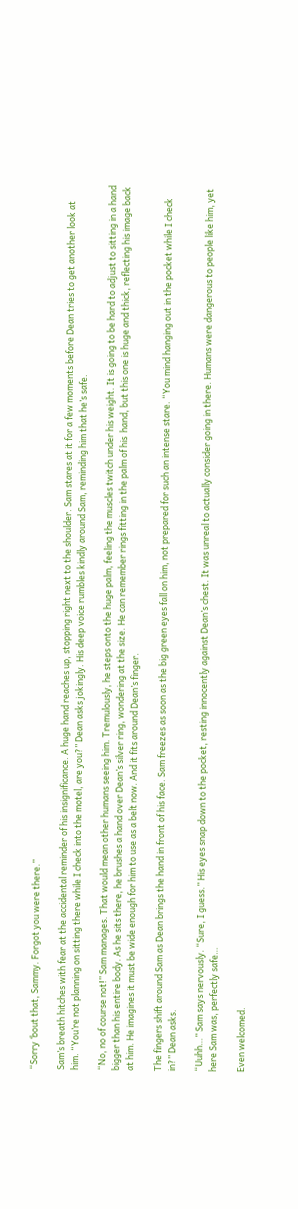“Sorry ‘bout that, Sammy. Forgot you were there.”

Sam’s breath hitches with fear at the accidental reminder of his insignificance. A huge hand reaches up, stopping right next to the shoulder. Sam stares at it for a few moments before Dean tries to get another look at him. “You’re not planning on sitting there while I check into the motel, are you?” Dean asks jokingly. His deep voice rumbles kindly around Sam, reminding him that he’s safe.

“No, no of course not!” Sam manages. That would mean other humans seeing him. Tremulously, he steps onto the huge palm, feeling the muscles twitch under his weight. It is going to be hard to adjust to sitting in a hand bigger than his entire body. As he sits there, he brushes a hand over Dean’s silver ring, wondering at the size. He can remember rings fitting in the palm of his  hand, but this one is huge and thick, reflecting his image back at him. He imagines it must be wide enough for him to use as a belt now. And it fits around Dean’s finger.

The fingers shift around Sam as Dean brings the hand in front of his face. Sam freezes as soon as the big green eyes fall on him, not prepared for such an intense stare. “You mind hanging out in the pocket while I check in?” Dean asks.

“Uuhh…” Sam says nervously. “Sure, I guess.” His eyes snap down to the pocket, resting innocently against Dean’s chest. It was unreal to actually consider going in there. Humans were dangerous to people like him, yet here Sam was, perfectly safe…

Even welcomed.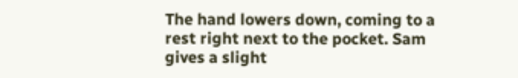The hand lowers down, coming to a rest right next to the pocket. Sam gives a slight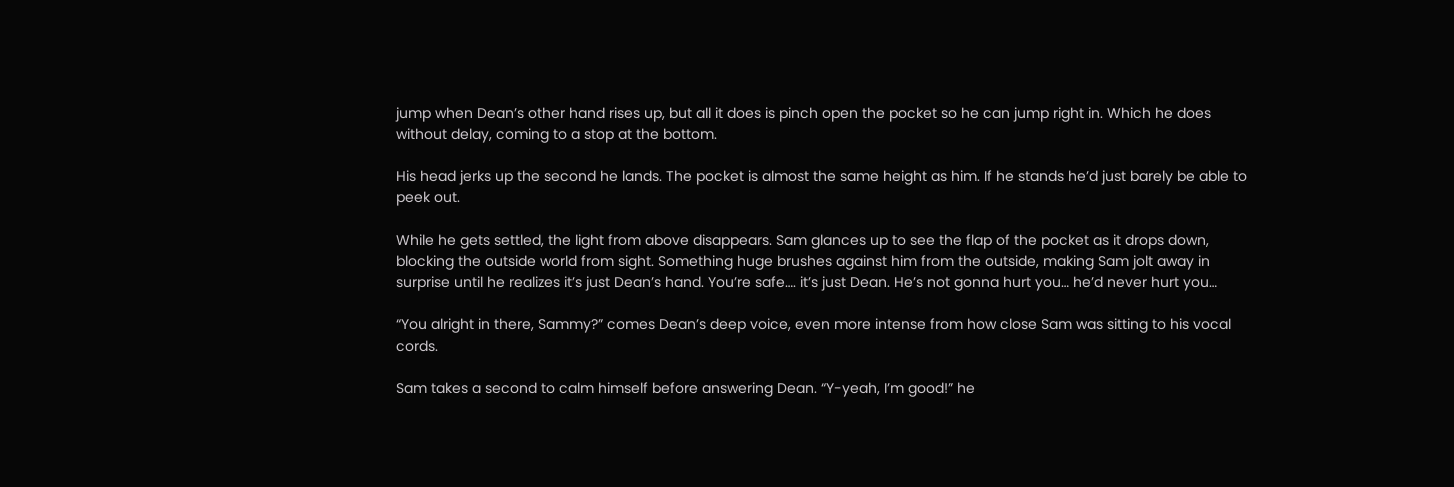jump when Dean’s other hand rises up, but all it does is pinch open the pocket so he can jump right in. Which he does without delay, coming to a stop at the bottom.

His head jerks up the second he lands. The pocket is almost the same height as him. If he stands he’d just barely be able to peek out.

While he gets settled, the light from above disappears. Sam glances up to see the flap of the pocket as it drops down, blocking the outside world from sight. Something huge brushes against him from the outside, making Sam jolt away in surprise until he realizes it’s just Dean’s hand. You’re safe…. it’s just Dean. He’s not gonna hurt you… he’d never hurt you…

“You alright in there, Sammy?” comes Dean’s deep voice, even more intense from how close Sam was sitting to his vocal cords.

Sam takes a second to calm himself before answering Dean. “Y-yeah, I’m good!” he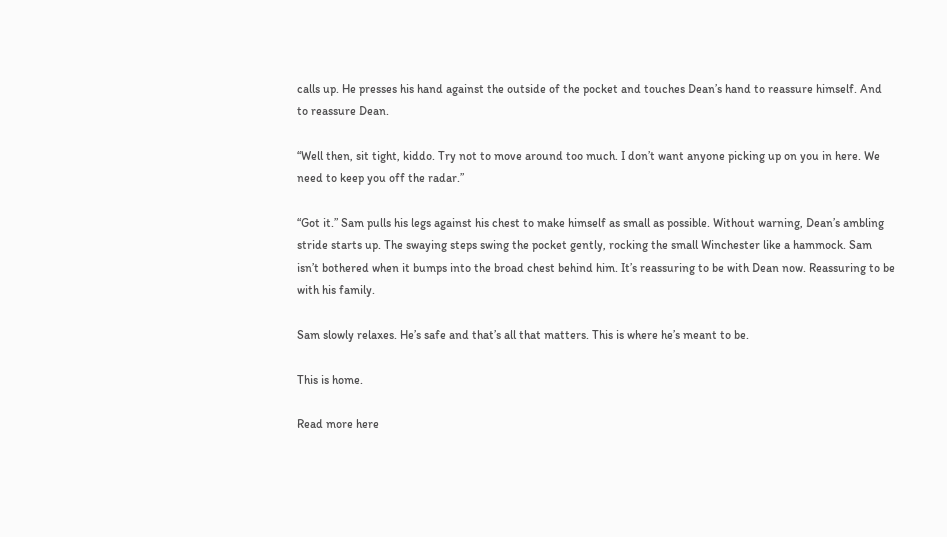calls up. He presses his hand against the outside of the pocket and touches Dean’s hand to reassure himself. And to reassure Dean.

“Well then, sit tight, kiddo. Try not to move around too much. I don’t want anyone picking up on you in here. We need to keep you off the radar.”

“Got it.” Sam pulls his legs against his chest to make himself as small as possible. Without warning, Dean’s ambling stride starts up. The swaying steps swing the pocket gently, rocking the small Winchester like a hammock. Sam isn’t bothered when it bumps into the broad chest behind him. It’s reassuring to be with Dean now. Reassuring to be with his family.

Sam slowly relaxes. He’s safe and that’s all that matters. This is where he’s meant to be.

This is home.

Read more here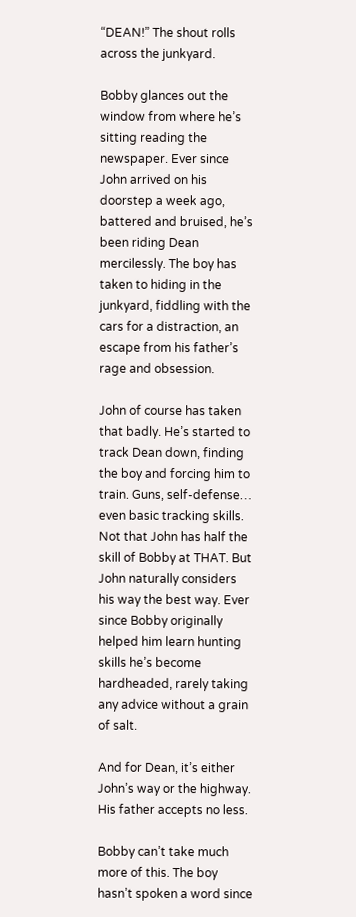“DEAN!” The shout rolls across the junkyard.

Bobby glances out the window from where he’s sitting reading the newspaper. Ever since John arrived on his doorstep a week ago, battered and bruised, he’s been riding Dean mercilessly. The boy has taken to hiding in the junkyard, fiddling with the cars for a distraction, an escape from his father’s rage and obsession.

John of course has taken that badly. He’s started to track Dean down, finding the boy and forcing him to train. Guns, self-defense… even basic tracking skills. Not that John has half the skill of Bobby at THAT. But John naturally considers his way the best way. Ever since Bobby originally helped him learn hunting skills he’s become hardheaded, rarely taking any advice without a grain of salt.

And for Dean, it’s either John’s way or the highway. His father accepts no less.

Bobby can’t take much more of this. The boy hasn’t spoken a word since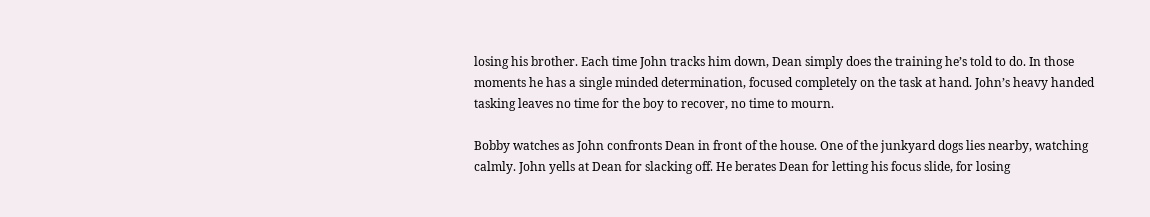losing his brother. Each time John tracks him down, Dean simply does the training he’s told to do. In those moments he has a single minded determination, focused completely on the task at hand. John’s heavy handed tasking leaves no time for the boy to recover, no time to mourn.

Bobby watches as John confronts Dean in front of the house. One of the junkyard dogs lies nearby, watching calmly. John yells at Dean for slacking off. He berates Dean for letting his focus slide, for losing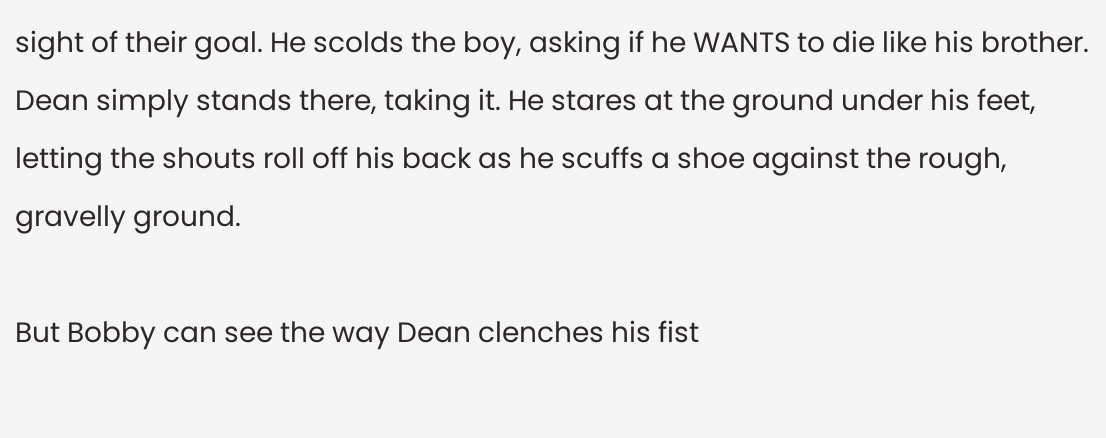sight of their goal. He scolds the boy, asking if he WANTS to die like his brother. Dean simply stands there, taking it. He stares at the ground under his feet, letting the shouts roll off his back as he scuffs a shoe against the rough, gravelly ground.

But Bobby can see the way Dean clenches his fist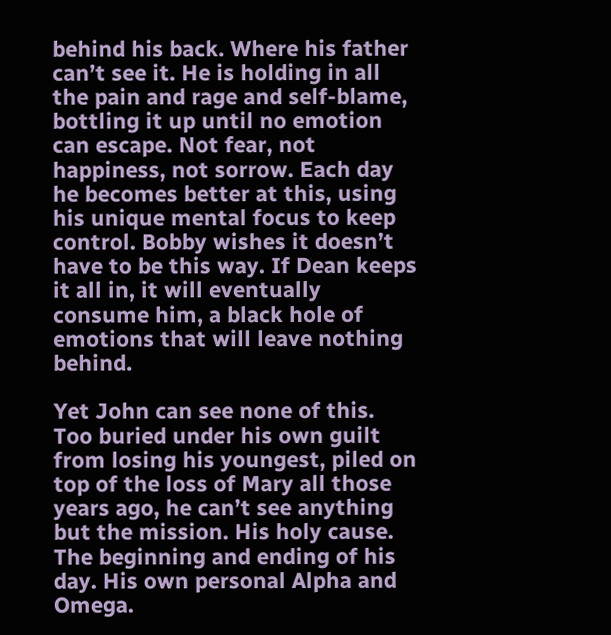behind his back. Where his father can’t see it. He is holding in all the pain and rage and self-blame, bottling it up until no emotion can escape. Not fear, not happiness, not sorrow. Each day he becomes better at this, using his unique mental focus to keep control. Bobby wishes it doesn’t have to be this way. If Dean keeps it all in, it will eventually consume him, a black hole of emotions that will leave nothing behind.

Yet John can see none of this. Too buried under his own guilt from losing his youngest, piled on top of the loss of Mary all those years ago, he can’t see anything but the mission. His holy cause. The beginning and ending of his day. His own personal Alpha and Omega.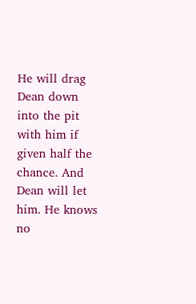He will drag Dean down into the pit with him if given half the chance. And Dean will let him. He knows no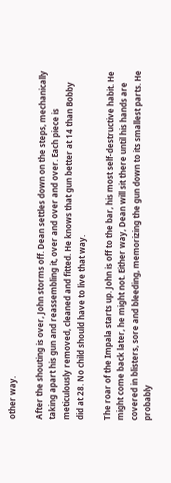other way.

After the shouting is over, John storms off. Dean settles down on the steps, mechanically taking apart his gun and reassembling it, over and over and over. Each piece is meticulously removed, cleaned and fitted. He knows that gun better at 14 than Bobby did at 28. No child should have to live that way.

The roar of the Impala starts up. John is off to the bar, his most self-destructive habit. He might come back later, he might not. Either way, Dean will sit there until his hands are covered in blisters, sore and bleeding, memorizing the gun down to its smallest parts. He probably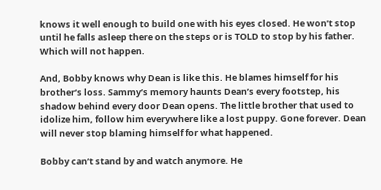knows it well enough to build one with his eyes closed. He won’t stop until he falls asleep there on the steps or is TOLD to stop by his father. Which will not happen.

And, Bobby knows why Dean is like this. He blames himself for his brother’s loss. Sammy’s memory haunts Dean’s every footstep, his shadow behind every door Dean opens. The little brother that used to idolize him, follow him everywhere like a lost puppy. Gone forever. Dean will never stop blaming himself for what happened.

Bobby can’t stand by and watch anymore. He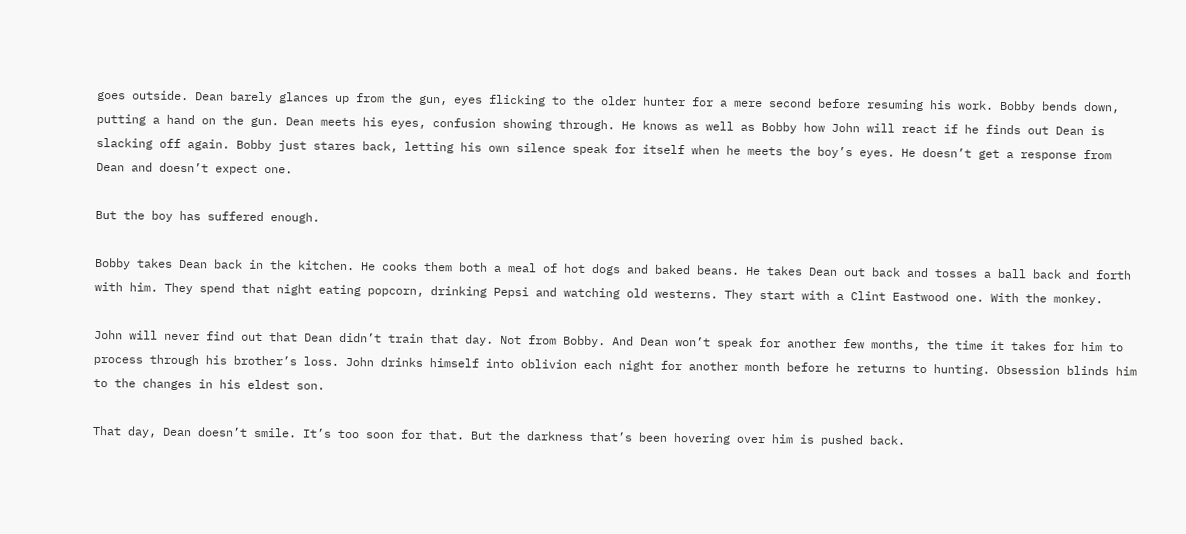goes outside. Dean barely glances up from the gun, eyes flicking to the older hunter for a mere second before resuming his work. Bobby bends down, putting a hand on the gun. Dean meets his eyes, confusion showing through. He knows as well as Bobby how John will react if he finds out Dean is slacking off again. Bobby just stares back, letting his own silence speak for itself when he meets the boy’s eyes. He doesn’t get a response from Dean and doesn’t expect one.

But the boy has suffered enough.

Bobby takes Dean back in the kitchen. He cooks them both a meal of hot dogs and baked beans. He takes Dean out back and tosses a ball back and forth with him. They spend that night eating popcorn, drinking Pepsi and watching old westerns. They start with a Clint Eastwood one. With the monkey.

John will never find out that Dean didn’t train that day. Not from Bobby. And Dean won’t speak for another few months, the time it takes for him to process through his brother’s loss. John drinks himself into oblivion each night for another month before he returns to hunting. Obsession blinds him to the changes in his eldest son.

That day, Dean doesn’t smile. It’s too soon for that. But the darkness that’s been hovering over him is pushed back.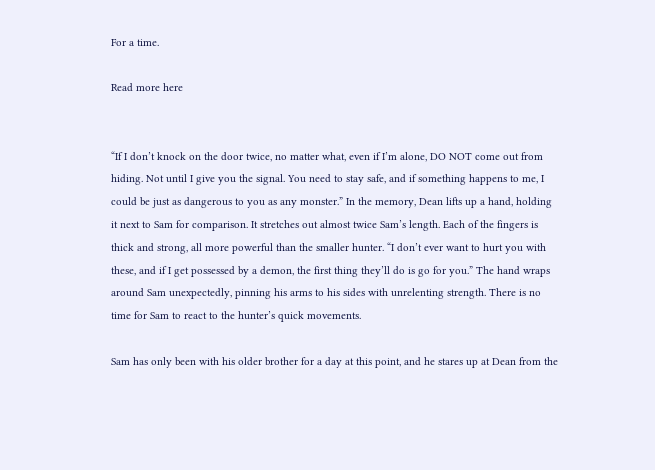For a time.

Read more here


“If I don’t knock on the door twice, no matter what, even if I’m alone, DO NOT come out from hiding. Not until I give you the signal. You need to stay safe, and if something happens to me, I could be just as dangerous to you as any monster.” In the memory, Dean lifts up a hand, holding it next to Sam for comparison. It stretches out almost twice Sam’s length. Each of the fingers is thick and strong, all more powerful than the smaller hunter. “I don’t ever want to hurt you with these, and if I get possessed by a demon, the first thing they’ll do is go for you.” The hand wraps around Sam unexpectedly, pinning his arms to his sides with unrelenting strength. There is no time for Sam to react to the hunter’s quick movements.

Sam has only been with his older brother for a day at this point, and he stares up at Dean from the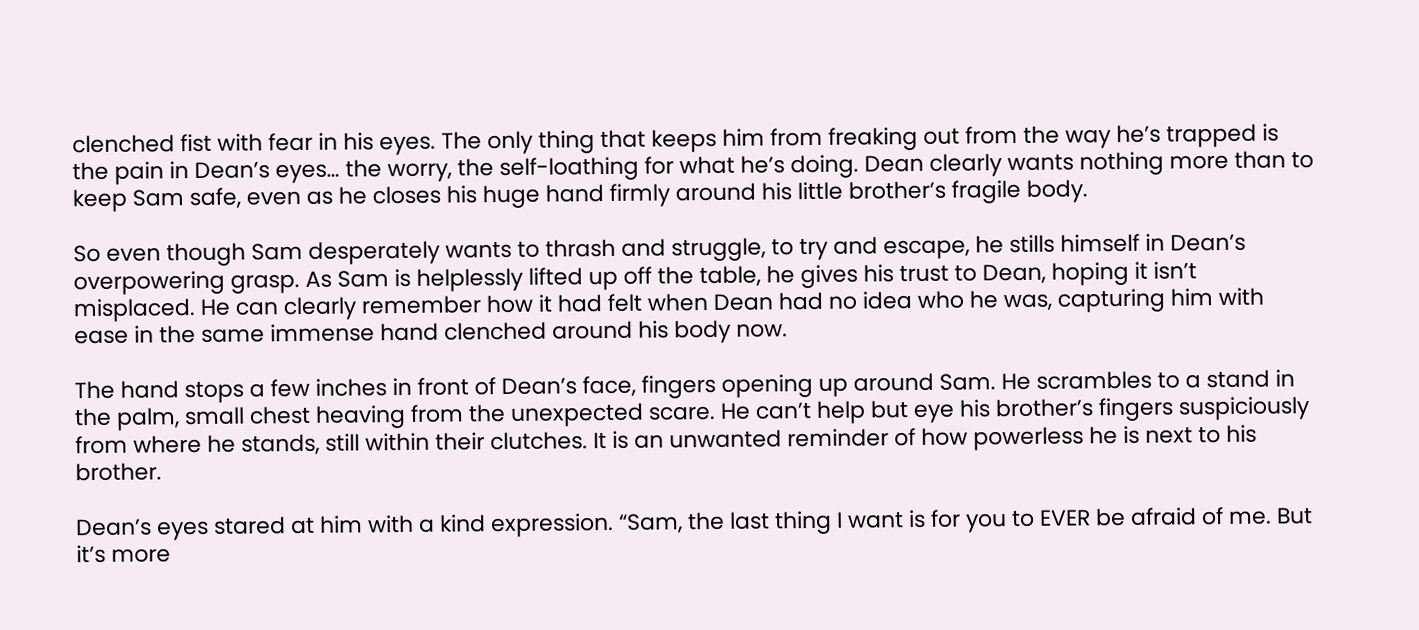clenched fist with fear in his eyes. The only thing that keeps him from freaking out from the way he’s trapped is the pain in Dean’s eyes… the worry, the self-loathing for what he’s doing. Dean clearly wants nothing more than to keep Sam safe, even as he closes his huge hand firmly around his little brother’s fragile body.

So even though Sam desperately wants to thrash and struggle, to try and escape, he stills himself in Dean’s overpowering grasp. As Sam is helplessly lifted up off the table, he gives his trust to Dean, hoping it isn’t misplaced. He can clearly remember how it had felt when Dean had no idea who he was, capturing him with ease in the same immense hand clenched around his body now.

The hand stops a few inches in front of Dean’s face, fingers opening up around Sam. He scrambles to a stand in the palm, small chest heaving from the unexpected scare. He can’t help but eye his brother’s fingers suspiciously from where he stands, still within their clutches. It is an unwanted reminder of how powerless he is next to his brother.

Dean’s eyes stared at him with a kind expression. “Sam, the last thing I want is for you to EVER be afraid of me. But it’s more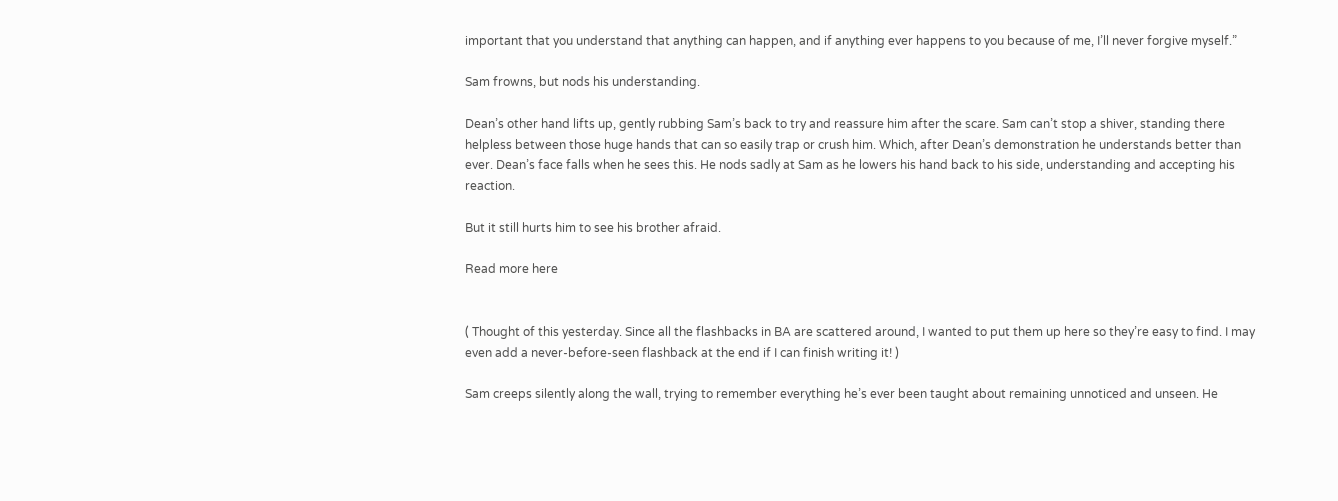important that you understand that anything can happen, and if anything ever happens to you because of me, I’ll never forgive myself.”

Sam frowns, but nods his understanding.

Dean’s other hand lifts up, gently rubbing Sam’s back to try and reassure him after the scare. Sam can’t stop a shiver, standing there helpless between those huge hands that can so easily trap or crush him. Which, after Dean’s demonstration he understands better than ever. Dean’s face falls when he sees this. He nods sadly at Sam as he lowers his hand back to his side, understanding and accepting his reaction.

But it still hurts him to see his brother afraid.

Read more here


( Thought of this yesterday. Since all the flashbacks in BA are scattered around, I wanted to put them up here so they’re easy to find. I may even add a never-before-seen flashback at the end if I can finish writing it! )

Sam creeps silently along the wall, trying to remember everything he’s ever been taught about remaining unnoticed and unseen. He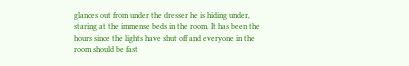glances out from under the dresser he is hiding under, staring at the immense beds in the room. It has been the hours since the lights have shut off and everyone in the room should be fast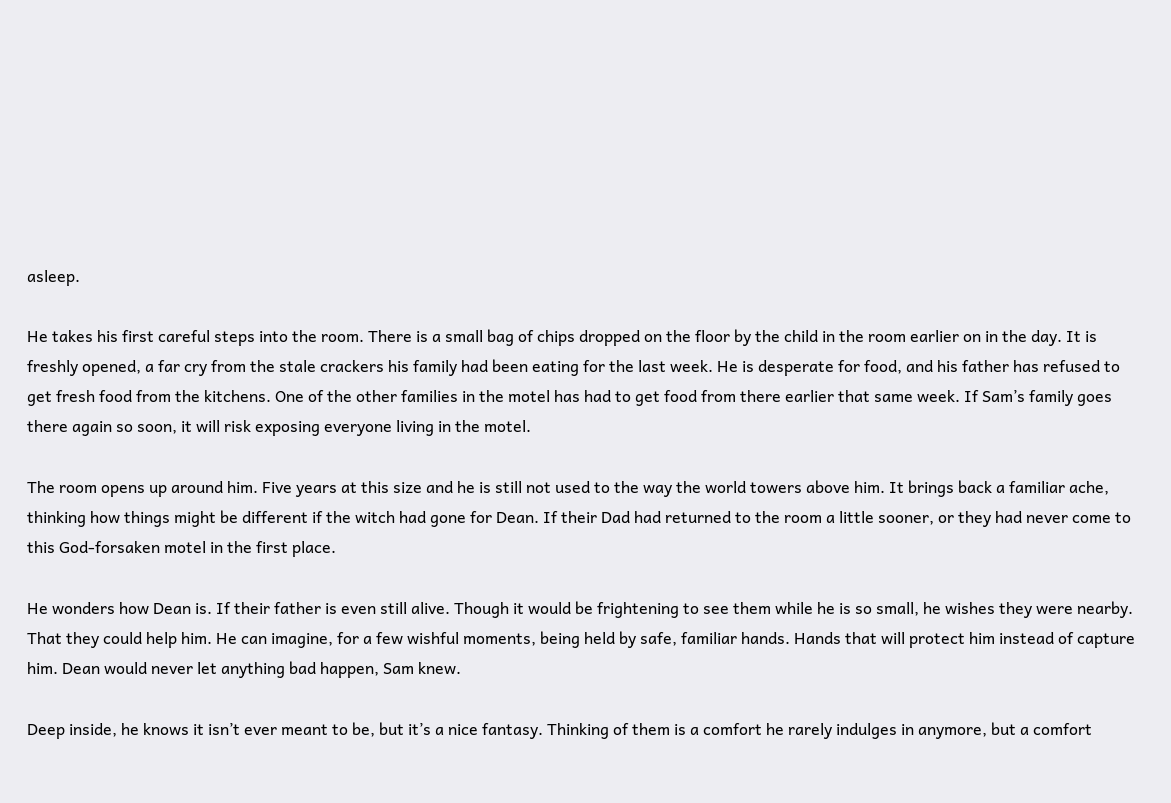asleep.

He takes his first careful steps into the room. There is a small bag of chips dropped on the floor by the child in the room earlier on in the day. It is freshly opened, a far cry from the stale crackers his family had been eating for the last week. He is desperate for food, and his father has refused to get fresh food from the kitchens. One of the other families in the motel has had to get food from there earlier that same week. If Sam’s family goes there again so soon, it will risk exposing everyone living in the motel.

The room opens up around him. Five years at this size and he is still not used to the way the world towers above him. It brings back a familiar ache, thinking how things might be different if the witch had gone for Dean. If their Dad had returned to the room a little sooner, or they had never come to this God-forsaken motel in the first place.

He wonders how Dean is. If their father is even still alive. Though it would be frightening to see them while he is so small, he wishes they were nearby. That they could help him. He can imagine, for a few wishful moments, being held by safe, familiar hands. Hands that will protect him instead of capture him. Dean would never let anything bad happen, Sam knew.

Deep inside, he knows it isn’t ever meant to be, but it’s a nice fantasy. Thinking of them is a comfort he rarely indulges in anymore, but a comfort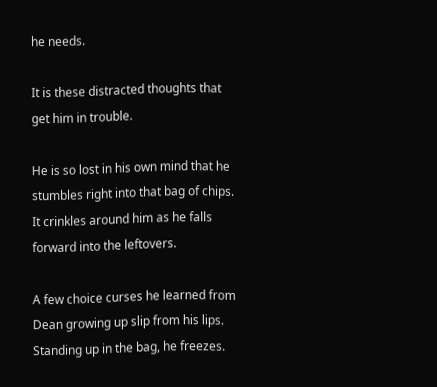he needs.

It is these distracted thoughts that get him in trouble.

He is so lost in his own mind that he stumbles right into that bag of chips. It crinkles around him as he falls forward into the leftovers.

A few choice curses he learned from Dean growing up slip from his lips. Standing up in the bag, he freezes.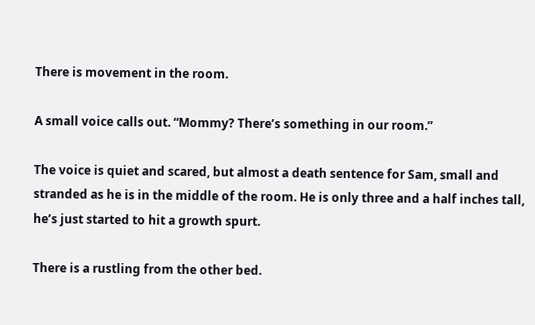There is movement in the room.

A small voice calls out. “Mommy? There’s something in our room.”

The voice is quiet and scared, but almost a death sentence for Sam, small and stranded as he is in the middle of the room. He is only three and a half inches tall, he’s just started to hit a growth spurt.

There is a rustling from the other bed.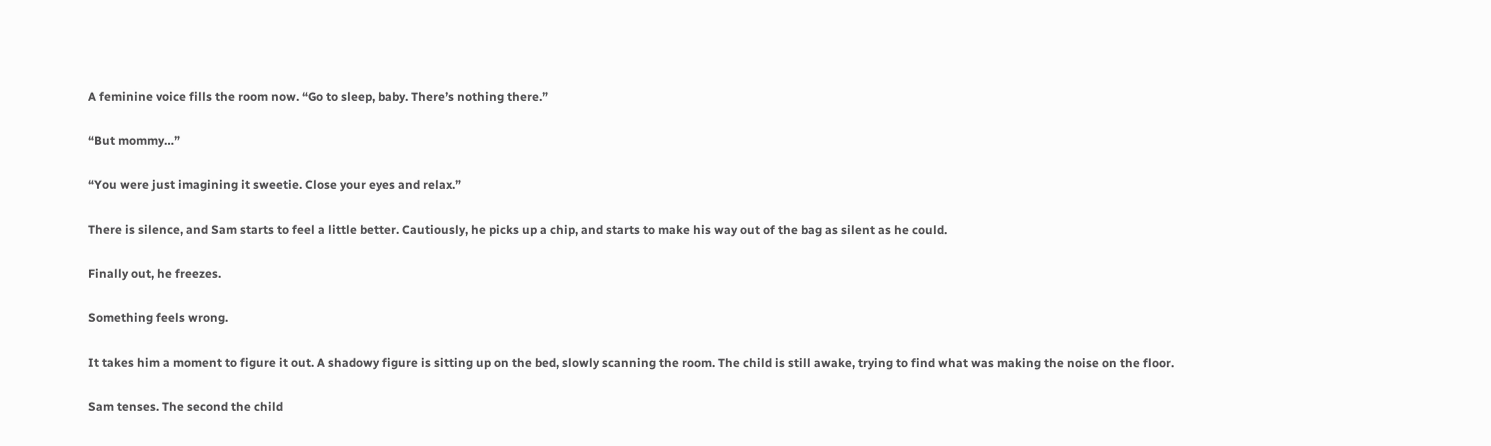A feminine voice fills the room now. “Go to sleep, baby. There’s nothing there.”

“But mommy…”

“You were just imagining it sweetie. Close your eyes and relax.”

There is silence, and Sam starts to feel a little better. Cautiously, he picks up a chip, and starts to make his way out of the bag as silent as he could.

Finally out, he freezes.

Something feels wrong.

It takes him a moment to figure it out. A shadowy figure is sitting up on the bed, slowly scanning the room. The child is still awake, trying to find what was making the noise on the floor.

Sam tenses. The second the child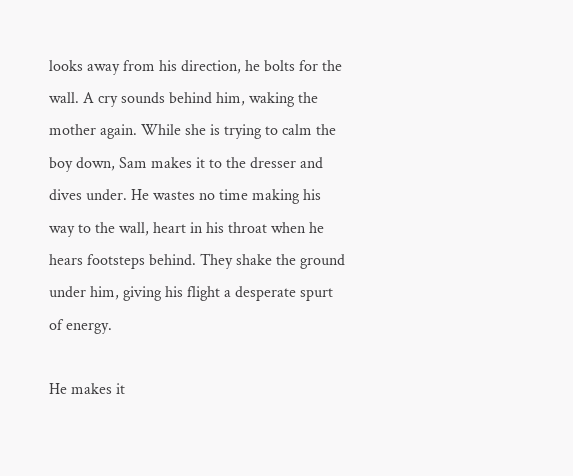looks away from his direction, he bolts for the wall. A cry sounds behind him, waking the mother again. While she is trying to calm the boy down, Sam makes it to the dresser and dives under. He wastes no time making his way to the wall, heart in his throat when he hears footsteps behind. They shake the ground under him, giving his flight a desperate spurt of energy.

He makes it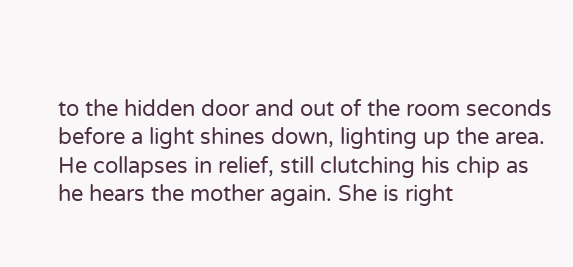to the hidden door and out of the room seconds before a light shines down, lighting up the area. He collapses in relief, still clutching his chip as he hears the mother again. She is right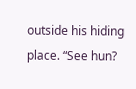outside his hiding place. “See hun?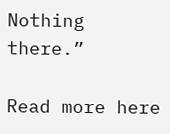Nothing there.”

Read more here